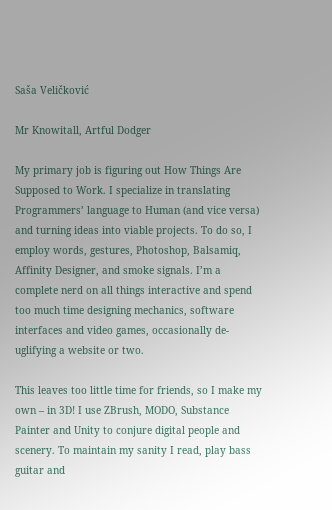Saša Veličković

Mr Knowitall, Artful Dodger

My primary job is figuring out How Things Are Supposed to Work. I specialize in translating Programmers’ language to Human (and vice versa) and turning ideas into viable projects. To do so, I employ words, gestures, Photoshop, Balsamiq, Affinity Designer, and smoke signals. I’m a complete nerd on all things interactive and spend too much time designing mechanics, software interfaces and video games, occasionally de-uglifying a website or two.

This leaves too little time for friends, so I make my own – in 3D! I use ZBrush, MODO, Substance Painter and Unity to conjure digital people and scenery. To maintain my sanity I read, play bass guitar and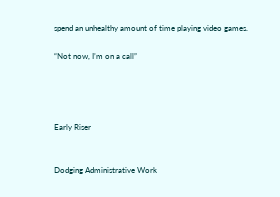spend an unhealthy amount of time playing video games.

“Not now, I’m on a call”




Early Riser


Dodging Administrative Work